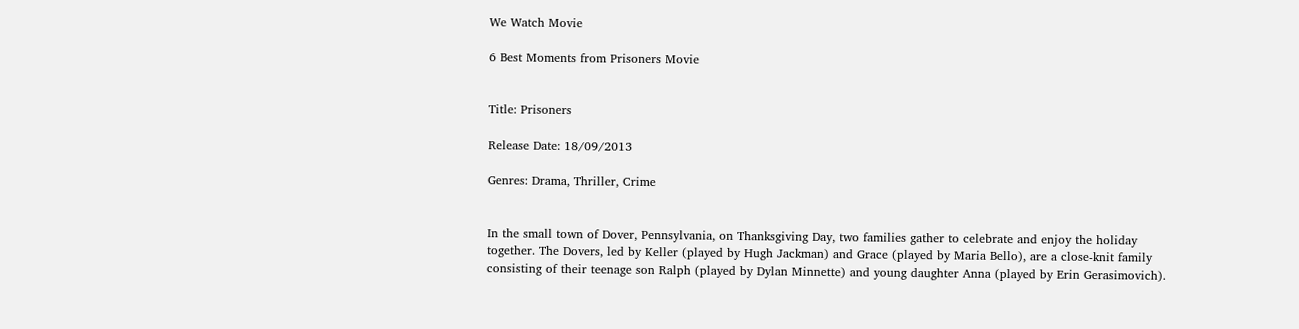We Watch Movie

6 Best Moments from Prisoners Movie


Title: Prisoners

Release Date: 18/09/2013

Genres: Drama, Thriller, Crime


In the small town of Dover, Pennsylvania, on Thanksgiving Day, two families gather to celebrate and enjoy the holiday together. The Dovers, led by Keller (played by Hugh Jackman) and Grace (played by Maria Bello), are a close-knit family consisting of their teenage son Ralph (played by Dylan Minnette) and young daughter Anna (played by Erin Gerasimovich).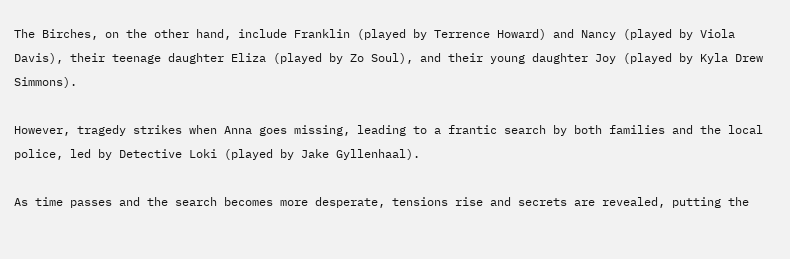The Birches, on the other hand, include Franklin (played by Terrence Howard) and Nancy (played by Viola Davis), their teenage daughter Eliza (played by Zo Soul), and their young daughter Joy (played by Kyla Drew Simmons).

However, tragedy strikes when Anna goes missing, leading to a frantic search by both families and the local police, led by Detective Loki (played by Jake Gyllenhaal).

As time passes and the search becomes more desperate, tensions rise and secrets are revealed, putting the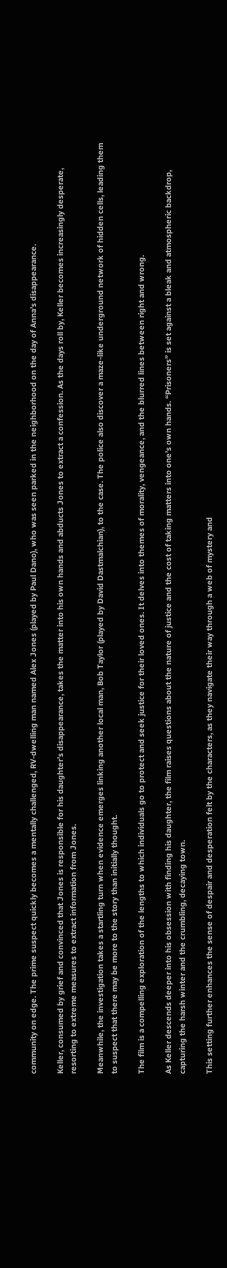community on edge. The prime suspect quickly becomes a mentally challenged, RV-dwelling man named Alex Jones (played by Paul Dano), who was seen parked in the neighborhood on the day of Anna’s disappearance.

Keller, consumed by grief and convinced that Jones is responsible for his daughter’s disappearance, takes the matter into his own hands and abducts Jones to extract a confession. As the days roll by, Keller becomes increasingly desperate, resorting to extreme measures to extract information from Jones.

Meanwhile, the investigation takes a startling turn when evidence emerges linking another local man, Bob Taylor (played by David Dastmalchian), to the case. The police also discover a maze-like underground network of hidden cells, leading them to suspect that there may be more to the story than initially thought.

The film is a compelling exploration of the lengths to which individuals go to protect and seek justice for their loved ones. It delves into themes of morality, vengeance, and the blurred lines between right and wrong.

As Keller descends deeper into his obsession with finding his daughter, the film raises questions about the nature of justice and the cost of taking matters into one’s own hands. “Prisoners” is set against a bleak and atmospheric backdrop, capturing the harsh winter and the crumbling, decaying town.

This setting further enhances the sense of despair and desperation felt by the characters, as they navigate their way through a web of mystery and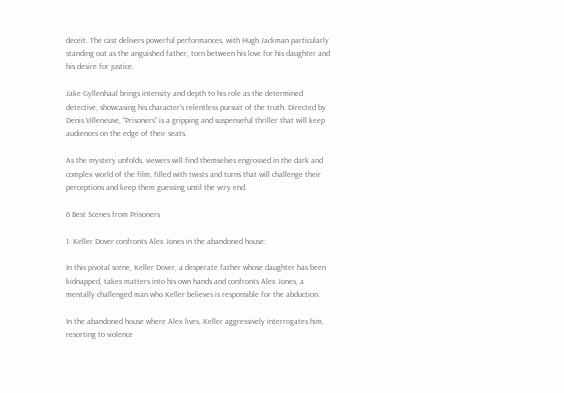deceit. The cast delivers powerful performances, with Hugh Jackman particularly standing out as the anguished father, torn between his love for his daughter and his desire for justice.

Jake Gyllenhaal brings intensity and depth to his role as the determined detective, showcasing his character’s relentless pursuit of the truth. Directed by Denis Villeneuve, “Prisoners” is a gripping and suspenseful thriller that will keep audiences on the edge of their seats.

As the mystery unfolds, viewers will find themselves engrossed in the dark and complex world of the film, filled with twists and turns that will challenge their perceptions and keep them guessing until the very end.

6 Best Scenes from Prisoners

1. Keller Dover confronts Alex Jones in the abandoned house:

In this pivotal scene, Keller Dover, a desperate father whose daughter has been kidnapped, takes matters into his own hands and confronts Alex Jones, a mentally challenged man who Keller believes is responsible for the abduction.

In the abandoned house where Alex lives, Keller aggressively interrogates him, resorting to violence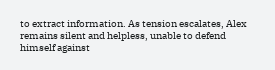to extract information. As tension escalates, Alex remains silent and helpless, unable to defend himself against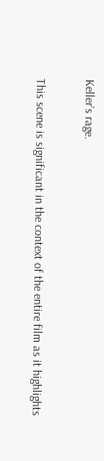Keller’s rage.

This scene is significant in the context of the entire film as it highlights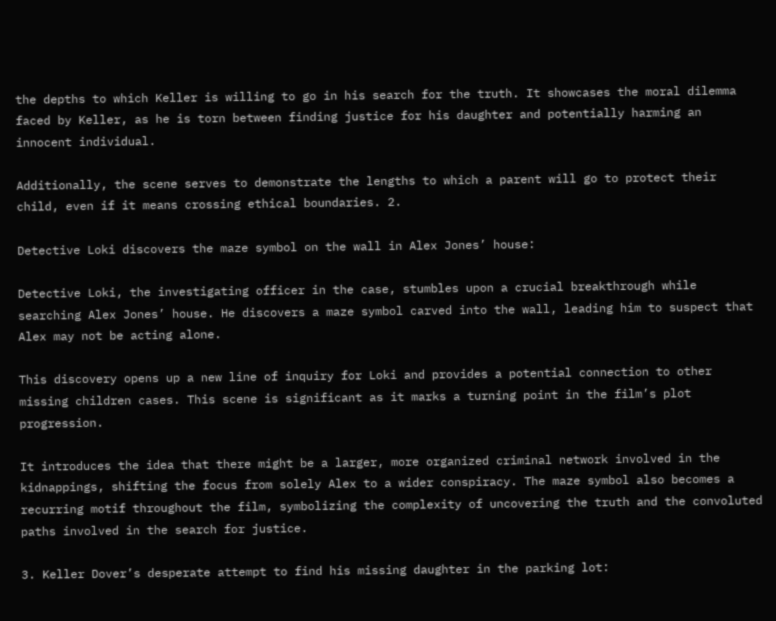the depths to which Keller is willing to go in his search for the truth. It showcases the moral dilemma faced by Keller, as he is torn between finding justice for his daughter and potentially harming an innocent individual.

Additionally, the scene serves to demonstrate the lengths to which a parent will go to protect their child, even if it means crossing ethical boundaries. 2.

Detective Loki discovers the maze symbol on the wall in Alex Jones’ house:

Detective Loki, the investigating officer in the case, stumbles upon a crucial breakthrough while searching Alex Jones’ house. He discovers a maze symbol carved into the wall, leading him to suspect that Alex may not be acting alone.

This discovery opens up a new line of inquiry for Loki and provides a potential connection to other missing children cases. This scene is significant as it marks a turning point in the film’s plot progression.

It introduces the idea that there might be a larger, more organized criminal network involved in the kidnappings, shifting the focus from solely Alex to a wider conspiracy. The maze symbol also becomes a recurring motif throughout the film, symbolizing the complexity of uncovering the truth and the convoluted paths involved in the search for justice.

3. Keller Dover’s desperate attempt to find his missing daughter in the parking lot: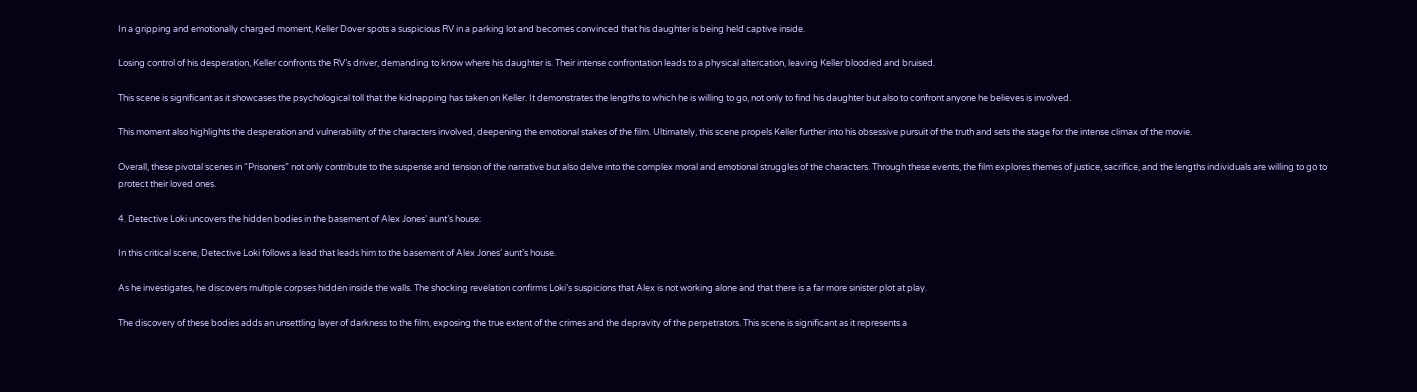In a gripping and emotionally charged moment, Keller Dover spots a suspicious RV in a parking lot and becomes convinced that his daughter is being held captive inside.

Losing control of his desperation, Keller confronts the RV’s driver, demanding to know where his daughter is. Their intense confrontation leads to a physical altercation, leaving Keller bloodied and bruised.

This scene is significant as it showcases the psychological toll that the kidnapping has taken on Keller. It demonstrates the lengths to which he is willing to go, not only to find his daughter but also to confront anyone he believes is involved.

This moment also highlights the desperation and vulnerability of the characters involved, deepening the emotional stakes of the film. Ultimately, this scene propels Keller further into his obsessive pursuit of the truth and sets the stage for the intense climax of the movie.

Overall, these pivotal scenes in “Prisoners” not only contribute to the suspense and tension of the narrative but also delve into the complex moral and emotional struggles of the characters. Through these events, the film explores themes of justice, sacrifice, and the lengths individuals are willing to go to protect their loved ones.

4. Detective Loki uncovers the hidden bodies in the basement of Alex Jones’ aunt’s house:

In this critical scene, Detective Loki follows a lead that leads him to the basement of Alex Jones’ aunt’s house.

As he investigates, he discovers multiple corpses hidden inside the walls. The shocking revelation confirms Loki’s suspicions that Alex is not working alone and that there is a far more sinister plot at play.

The discovery of these bodies adds an unsettling layer of darkness to the film, exposing the true extent of the crimes and the depravity of the perpetrators. This scene is significant as it represents a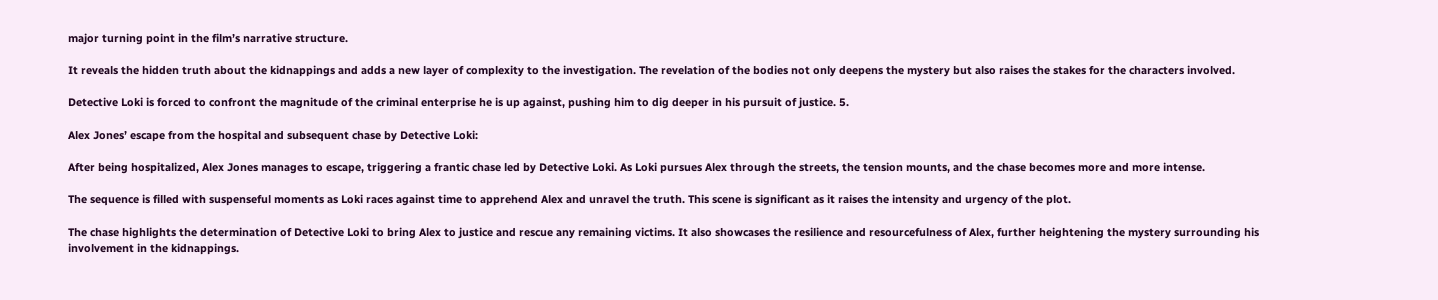major turning point in the film’s narrative structure.

It reveals the hidden truth about the kidnappings and adds a new layer of complexity to the investigation. The revelation of the bodies not only deepens the mystery but also raises the stakes for the characters involved.

Detective Loki is forced to confront the magnitude of the criminal enterprise he is up against, pushing him to dig deeper in his pursuit of justice. 5.

Alex Jones’ escape from the hospital and subsequent chase by Detective Loki:

After being hospitalized, Alex Jones manages to escape, triggering a frantic chase led by Detective Loki. As Loki pursues Alex through the streets, the tension mounts, and the chase becomes more and more intense.

The sequence is filled with suspenseful moments as Loki races against time to apprehend Alex and unravel the truth. This scene is significant as it raises the intensity and urgency of the plot.

The chase highlights the determination of Detective Loki to bring Alex to justice and rescue any remaining victims. It also showcases the resilience and resourcefulness of Alex, further heightening the mystery surrounding his involvement in the kidnappings.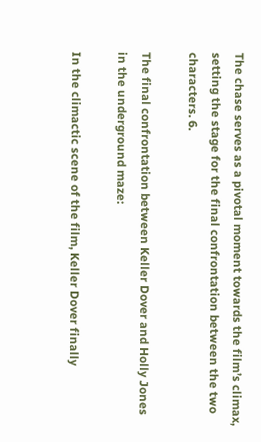The chase serves as a pivotal moment towards the film’s climax, setting the stage for the final confrontation between the two characters. 6.

The final confrontation between Keller Dover and Holly Jones in the underground maze:

In the climactic scene of the film, Keller Dover finally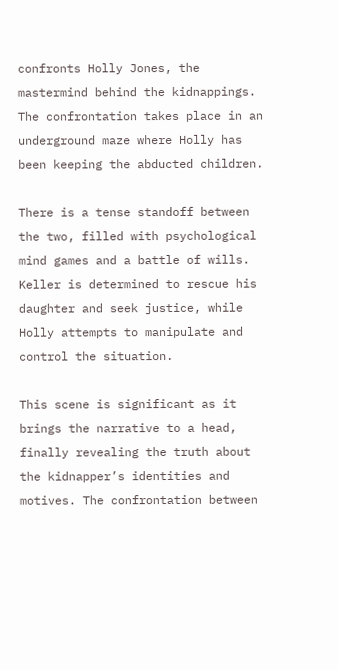confronts Holly Jones, the mastermind behind the kidnappings. The confrontation takes place in an underground maze where Holly has been keeping the abducted children.

There is a tense standoff between the two, filled with psychological mind games and a battle of wills. Keller is determined to rescue his daughter and seek justice, while Holly attempts to manipulate and control the situation.

This scene is significant as it brings the narrative to a head, finally revealing the truth about the kidnapper’s identities and motives. The confrontation between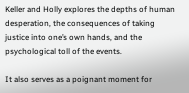Keller and Holly explores the depths of human desperation, the consequences of taking justice into one’s own hands, and the psychological toll of the events.

It also serves as a poignant moment for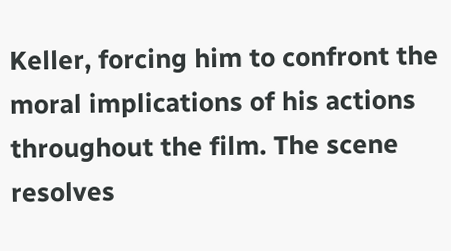Keller, forcing him to confront the moral implications of his actions throughout the film. The scene resolves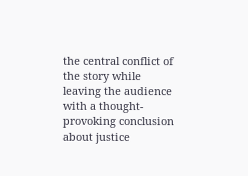the central conflict of the story while leaving the audience with a thought-provoking conclusion about justice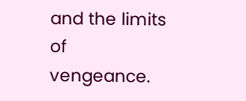and the limits of vengeance.